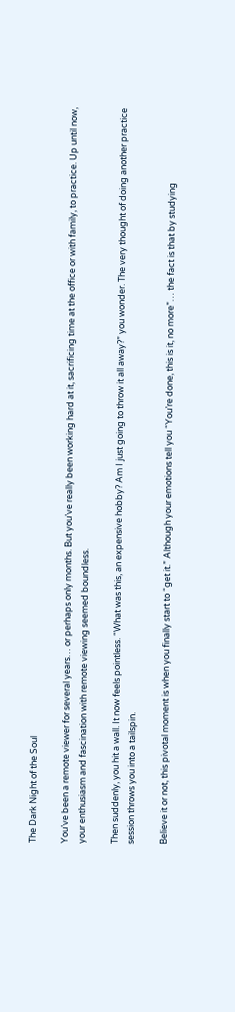The Dark Night of the Soul

You’ve been a remote viewer for several years… or perhaps only months. But you’ve really been working hard at it, sacrificing time at the office or with family, to practice. Up until now, your enthusiasm and fascination with remote viewing seemed boundless.

Then suddenly, you hit a wall. It now feels pointless. “What was this, an expensive hobby? Am I just going to throw it all away?” you wonder. The very thought of doing another practice session throws you into a tailspin.

Believe it or not, this pivotal moment is when you finally start to “get it.” Although your emotions tell you “You’re done, this is it, no more”… the fact is that by studying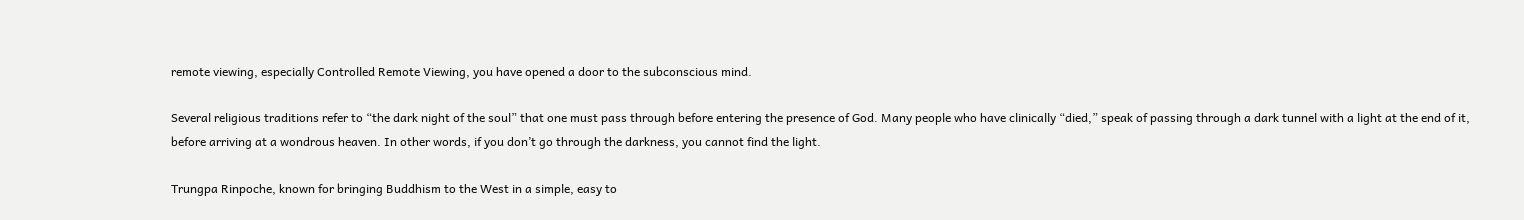remote viewing, especially Controlled Remote Viewing, you have opened a door to the subconscious mind.

Several religious traditions refer to “the dark night of the soul” that one must pass through before entering the presence of God. Many people who have clinically “died,” speak of passing through a dark tunnel with a light at the end of it, before arriving at a wondrous heaven. In other words, if you don’t go through the darkness, you cannot find the light.

Trungpa Rinpoche, known for bringing Buddhism to the West in a simple, easy to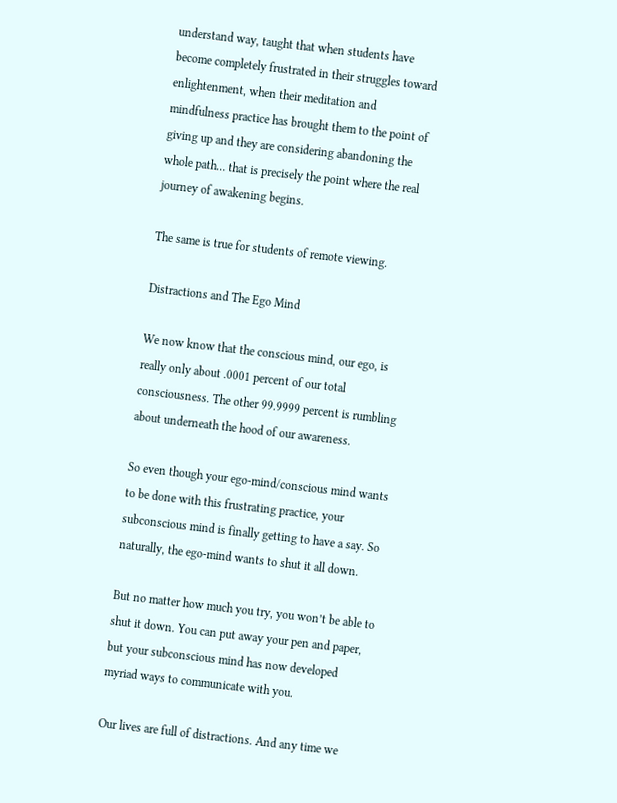understand way, taught that when students have become completely frustrated in their struggles toward enlightenment, when their meditation and mindfulness practice has brought them to the point of giving up and they are considering abandoning the whole path… that is precisely the point where the real journey of awakening begins.

The same is true for students of remote viewing.

Distractions and The Ego Mind

We now know that the conscious mind, our ego, is really only about .0001 percent of our total consciousness. The other 99.9999 percent is rumbling about underneath the hood of our awareness.

So even though your ego-mind/conscious mind wants to be done with this frustrating practice, your subconscious mind is finally getting to have a say. So naturally, the ego-mind wants to shut it all down.

But no matter how much you try, you won’t be able to shut it down. You can put away your pen and paper, but your subconscious mind has now developed myriad ways to communicate with you.

Our lives are full of distractions. And any time we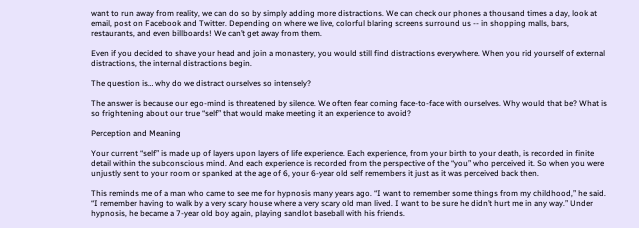want to run away from reality, we can do so by simply adding more distractions. We can check our phones a thousand times a day, look at email, post on Facebook and Twitter. Depending on where we live, colorful blaring screens surround us -- in shopping malls, bars, restaurants, and even billboards! We can’t get away from them.

Even if you decided to shave your head and join a monastery, you would still find distractions everywhere. When you rid yourself of external distractions, the internal distractions begin.

The question is… why do we distract ourselves so intensely?

The answer is because our ego-mind is threatened by silence. We often fear coming face-to-face with ourselves. Why would that be? What is so frightening about our true “self” that would make meeting it an experience to avoid?

Perception and Meaning

Your current “self” is made up of layers upon layers of life experience. Each experience, from your birth to your death, is recorded in finite detail within the subconscious mind. And each experience is recorded from the perspective of the “you” who perceived it. So when you were unjustly sent to your room or spanked at the age of 6, your 6-year old self remembers it just as it was perceived back then.

This reminds me of a man who came to see me for hypnosis many years ago. “I want to remember some things from my childhood,” he said. “I remember having to walk by a very scary house where a very scary old man lived. I want to be sure he didn’t hurt me in any way.” Under hypnosis, he became a 7-year old boy again, playing sandlot baseball with his friends.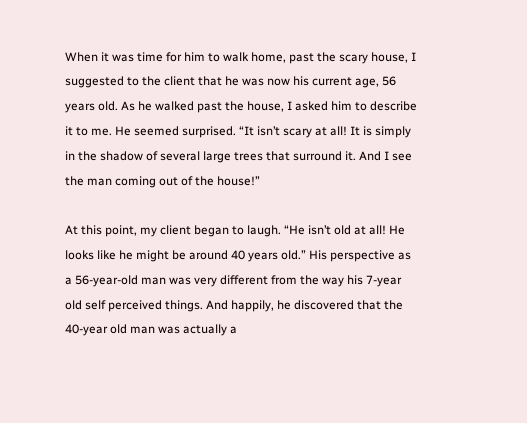When it was time for him to walk home, past the scary house, I suggested to the client that he was now his current age, 56 years old. As he walked past the house, I asked him to describe it to me. He seemed surprised. “It isn’t scary at all! It is simply in the shadow of several large trees that surround it. And I see the man coming out of the house!”

At this point, my client began to laugh. “He isn’t old at all! He looks like he might be around 40 years old.” His perspective as a 56-year-old man was very different from the way his 7-year old self perceived things. And happily, he discovered that the 40-year old man was actually a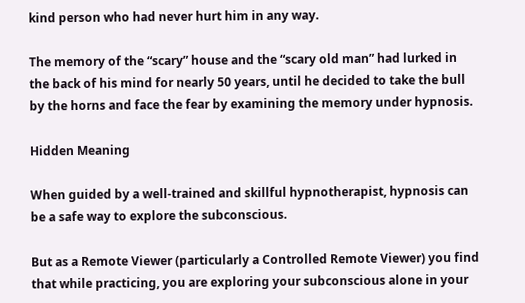kind person who had never hurt him in any way.

The memory of the “scary” house and the “scary old man” had lurked in the back of his mind for nearly 50 years, until he decided to take the bull by the horns and face the fear by examining the memory under hypnosis.

Hidden Meaning

When guided by a well-trained and skillful hypnotherapist, hypnosis can be a safe way to explore the subconscious.

But as a Remote Viewer (particularly a Controlled Remote Viewer) you find that while practicing, you are exploring your subconscious alone in your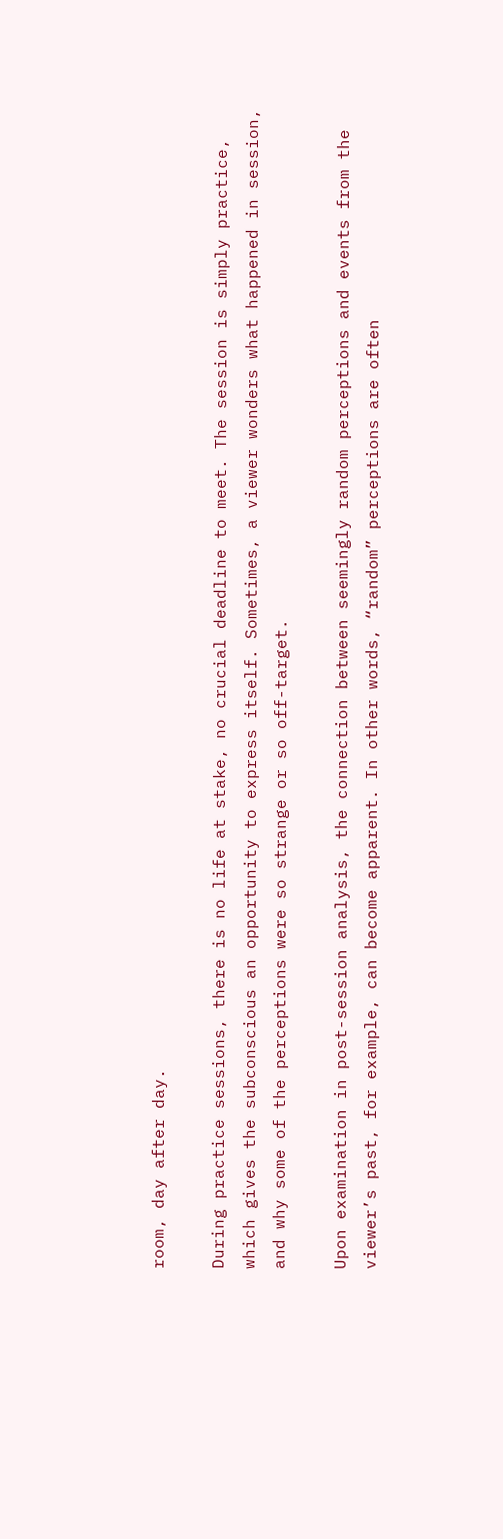room, day after day.

During practice sessions, there is no life at stake, no crucial deadline to meet. The session is simply practice, which gives the subconscious an opportunity to express itself. Sometimes, a viewer wonders what happened in session, and why some of the perceptions were so strange or so off-target.

Upon examination in post-session analysis, the connection between seemingly random perceptions and events from the viewer’s past, for example, can become apparent. In other words, “random” perceptions are often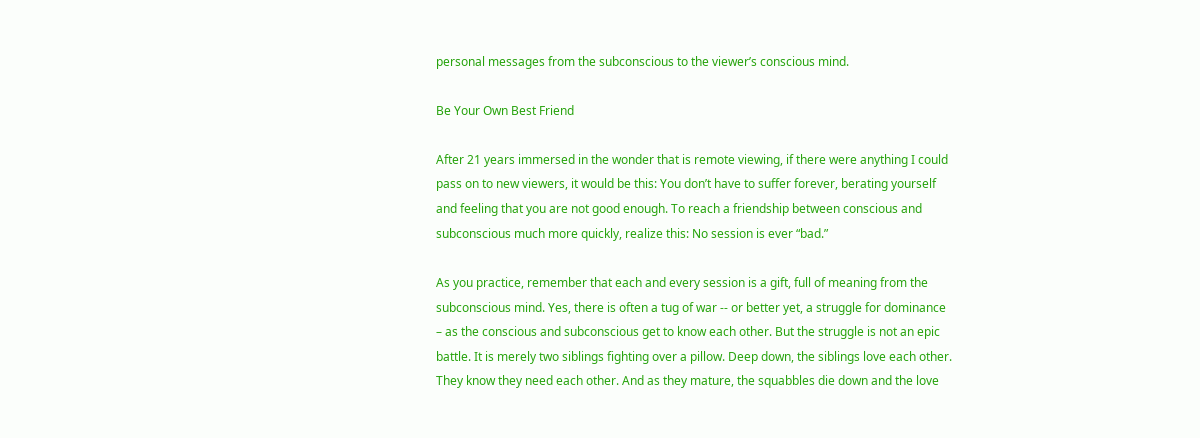personal messages from the subconscious to the viewer’s conscious mind.

Be Your Own Best Friend

After 21 years immersed in the wonder that is remote viewing, if there were anything I could pass on to new viewers, it would be this: You don’t have to suffer forever, berating yourself and feeling that you are not good enough. To reach a friendship between conscious and subconscious much more quickly, realize this: No session is ever “bad.”

As you practice, remember that each and every session is a gift, full of meaning from the subconscious mind. Yes, there is often a tug of war -- or better yet, a struggle for dominance – as the conscious and subconscious get to know each other. But the struggle is not an epic battle. It is merely two siblings fighting over a pillow. Deep down, the siblings love each other. They know they need each other. And as they mature, the squabbles die down and the love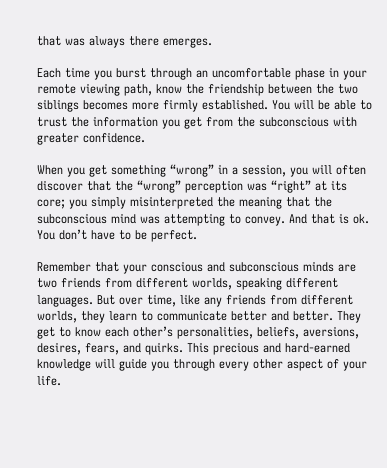that was always there emerges.

Each time you burst through an uncomfortable phase in your remote viewing path, know the friendship between the two siblings becomes more firmly established. You will be able to trust the information you get from the subconscious with greater confidence.

When you get something “wrong” in a session, you will often discover that the “wrong” perception was “right” at its core; you simply misinterpreted the meaning that the subconscious mind was attempting to convey. And that is ok. You don’t have to be perfect.

Remember that your conscious and subconscious minds are two friends from different worlds, speaking different languages. But over time, like any friends from different worlds, they learn to communicate better and better. They get to know each other’s personalities, beliefs, aversions, desires, fears, and quirks. This precious and hard-earned knowledge will guide you through every other aspect of your life.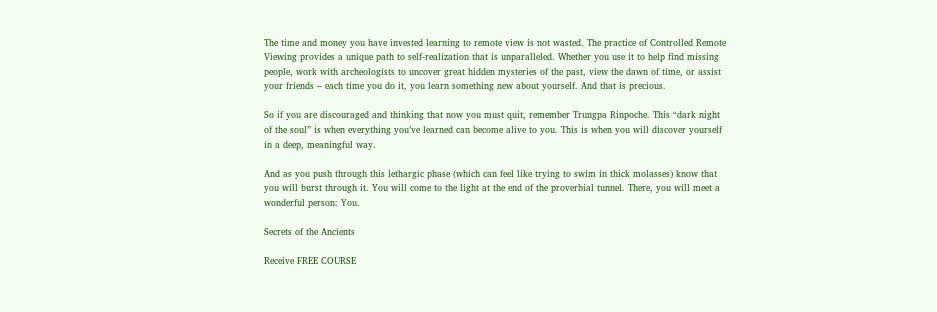The time and money you have invested learning to remote view is not wasted. The practice of Controlled Remote Viewing provides a unique path to self-realization that is unparalleled. Whether you use it to help find missing people, work with archeologists to uncover great hidden mysteries of the past, view the dawn of time, or assist your friends – each time you do it, you learn something new about yourself. And that is precious.

So if you are discouraged and thinking that now you must quit, remember Trungpa Rinpoche. This “dark night of the soul” is when everything you’ve learned can become alive to you. This is when you will discover yourself in a deep, meaningful way.

And as you push through this lethargic phase (which can feel like trying to swim in thick molasses) know that you will burst through it. You will come to the light at the end of the proverbial tunnel. There, you will meet a wonderful person: You.

Secrets of the Ancients

Receive FREE COURSE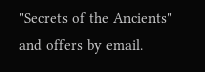"Secrets of the Ancients" and offers by email.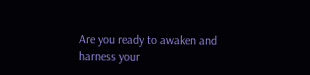Are you ready to awaken and harness your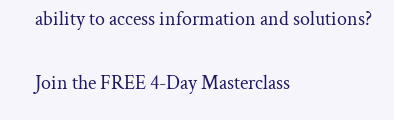ability to access information and solutions?

Join the FREE 4-Day Masterclass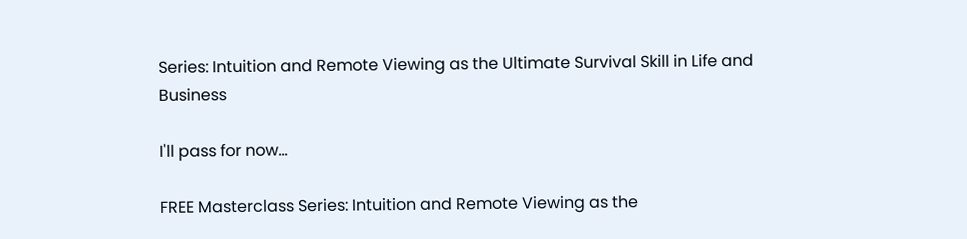Series: Intuition and Remote Viewing as the Ultimate Survival Skill in Life and Business

I'll pass for now...

FREE Masterclass Series: Intuition and Remote Viewing as the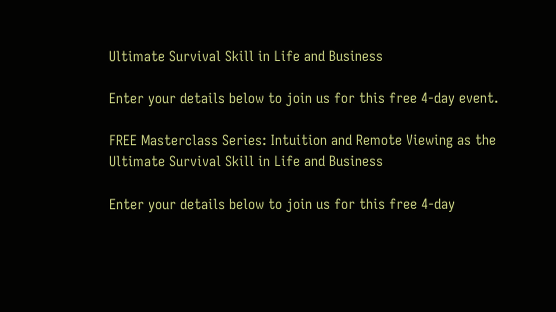Ultimate Survival Skill in Life and Business

Enter your details below to join us for this free 4-day event.

FREE Masterclass Series: Intuition and Remote Viewing as the Ultimate Survival Skill in Life and Business

Enter your details below to join us for this free 4-day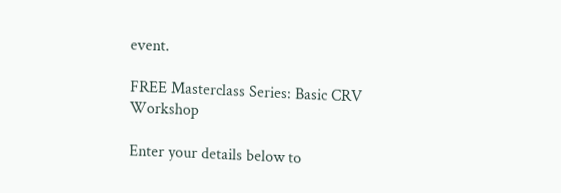event.

FREE Masterclass Series: Basic CRV Workshop

Enter your details below to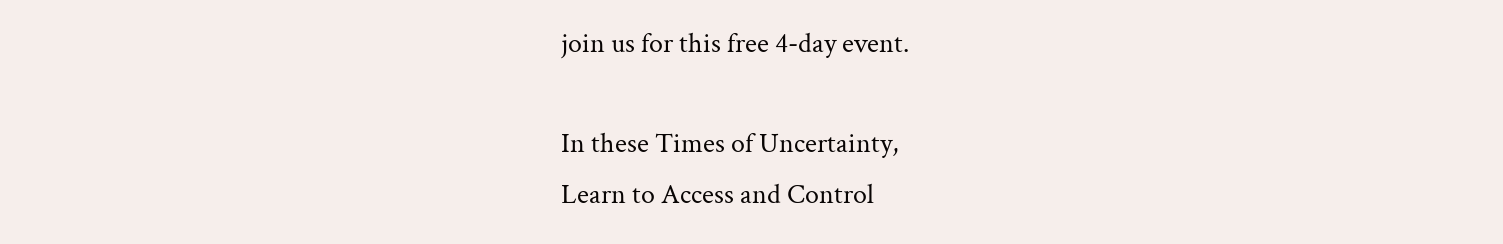join us for this free 4-day event.

In these Times of Uncertainty,
Learn to Access and Control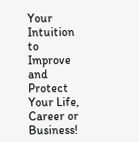Your Intuition to Improve and Protect Your Life, Career or Business!